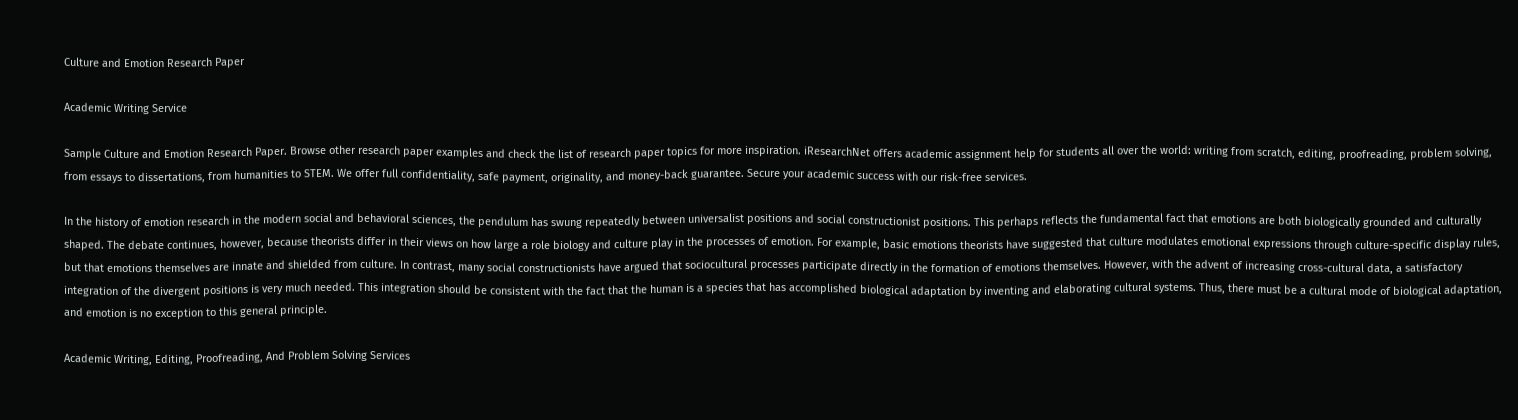Culture and Emotion Research Paper

Academic Writing Service

Sample Culture and Emotion Research Paper. Browse other research paper examples and check the list of research paper topics for more inspiration. iResearchNet offers academic assignment help for students all over the world: writing from scratch, editing, proofreading, problem solving, from essays to dissertations, from humanities to STEM. We offer full confidentiality, safe payment, originality, and money-back guarantee. Secure your academic success with our risk-free services.

In the history of emotion research in the modern social and behavioral sciences, the pendulum has swung repeatedly between universalist positions and social constructionist positions. This perhaps reflects the fundamental fact that emotions are both biologically grounded and culturally shaped. The debate continues, however, because theorists differ in their views on how large a role biology and culture play in the processes of emotion. For example, basic emotions theorists have suggested that culture modulates emotional expressions through culture-specific display rules, but that emotions themselves are innate and shielded from culture. In contrast, many social constructionists have argued that sociocultural processes participate directly in the formation of emotions themselves. However, with the advent of increasing cross-cultural data, a satisfactory integration of the divergent positions is very much needed. This integration should be consistent with the fact that the human is a species that has accomplished biological adaptation by inventing and elaborating cultural systems. Thus, there must be a cultural mode of biological adaptation, and emotion is no exception to this general principle.

Academic Writing, Editing, Proofreading, And Problem Solving Services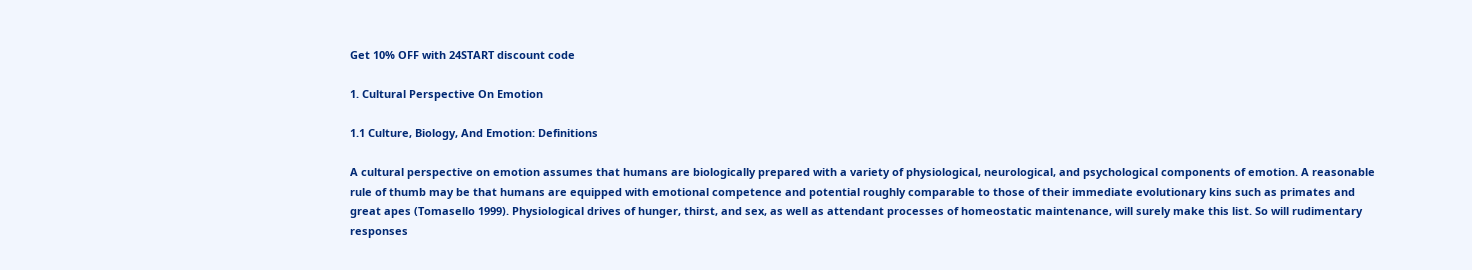Get 10% OFF with 24START discount code

1. Cultural Perspective On Emotion

1.1 Culture, Biology, And Emotion: Definitions

A cultural perspective on emotion assumes that humans are biologically prepared with a variety of physiological, neurological, and psychological components of emotion. A reasonable rule of thumb may be that humans are equipped with emotional competence and potential roughly comparable to those of their immediate evolutionary kins such as primates and great apes (Tomasello 1999). Physiological drives of hunger, thirst, and sex, as well as attendant processes of homeostatic maintenance, will surely make this list. So will rudimentary responses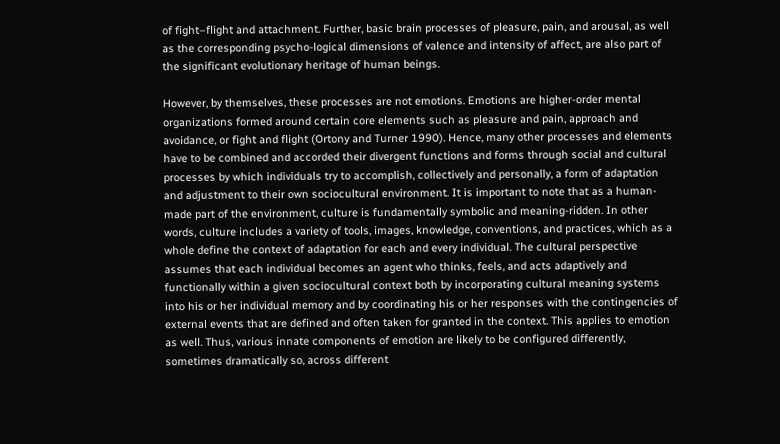of fight–flight and attachment. Further, basic brain processes of pleasure, pain, and arousal, as well as the corresponding psycho-logical dimensions of valence and intensity of affect, are also part of the significant evolutionary heritage of human beings.

However, by themselves, these processes are not emotions. Emotions are higher-order mental organizations formed around certain core elements such as pleasure and pain, approach and avoidance, or fight and flight (Ortony and Turner 1990). Hence, many other processes and elements have to be combined and accorded their divergent functions and forms through social and cultural processes by which individuals try to accomplish, collectively and personally, a form of adaptation and adjustment to their own sociocultural environment. It is important to note that as a human-made part of the environment, culture is fundamentally symbolic and meaning-ridden. In other words, culture includes a variety of tools, images, knowledge, conventions, and practices, which as a whole define the context of adaptation for each and every individual. The cultural perspective assumes that each individual becomes an agent who thinks, feels, and acts adaptively and functionally within a given sociocultural context both by incorporating cultural meaning systems into his or her individual memory and by coordinating his or her responses with the contingencies of external events that are defined and often taken for granted in the context. This applies to emotion as well. Thus, various innate components of emotion are likely to be configured differently, sometimes dramatically so, across different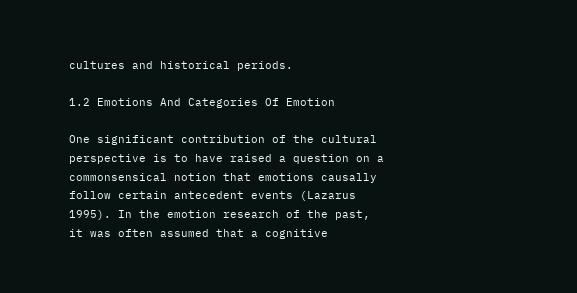cultures and historical periods.

1.2 Emotions And Categories Of Emotion

One significant contribution of the cultural perspective is to have raised a question on a commonsensical notion that emotions causally follow certain antecedent events (Lazarus 1995). In the emotion research of the past, it was often assumed that a cognitive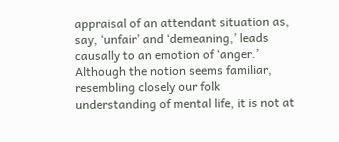appraisal of an attendant situation as, say, ‘unfair’ and ‘demeaning,’ leads causally to an emotion of ‘anger.’ Although the notion seems familiar, resembling closely our folk understanding of mental life, it is not at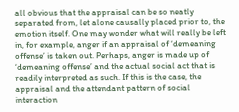all obvious that the appraisal can be so neatly separated from, let alone causally placed prior to, the emotion itself. One may wonder what will really be left in, for example, anger if an appraisal of ‘demeaning offense’ is taken out. Perhaps, anger is made up of ‘demeaning offense’ and the actual social act that is readily interpreted as such. If this is the case, the appraisal and the attendant pattern of social interaction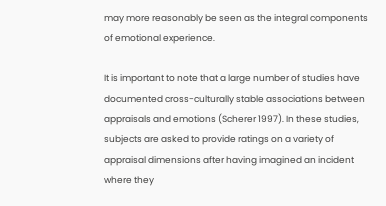may more reasonably be seen as the integral components of emotional experience.

It is important to note that a large number of studies have documented cross-culturally stable associations between appraisals and emotions (Scherer 1997). In these studies, subjects are asked to provide ratings on a variety of appraisal dimensions after having imagined an incident where they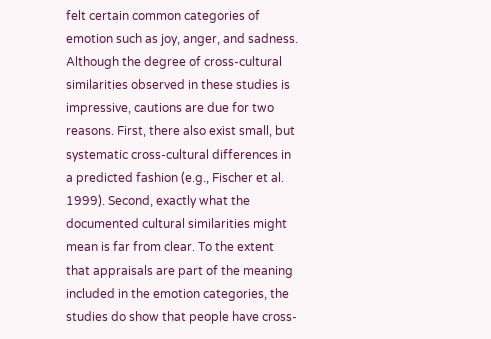felt certain common categories of emotion such as joy, anger, and sadness. Although the degree of cross-cultural similarities observed in these studies is impressive, cautions are due for two reasons. First, there also exist small, but systematic cross-cultural differences in a predicted fashion (e.g., Fischer et al. 1999). Second, exactly what the documented cultural similarities might mean is far from clear. To the extent that appraisals are part of the meaning included in the emotion categories, the studies do show that people have cross-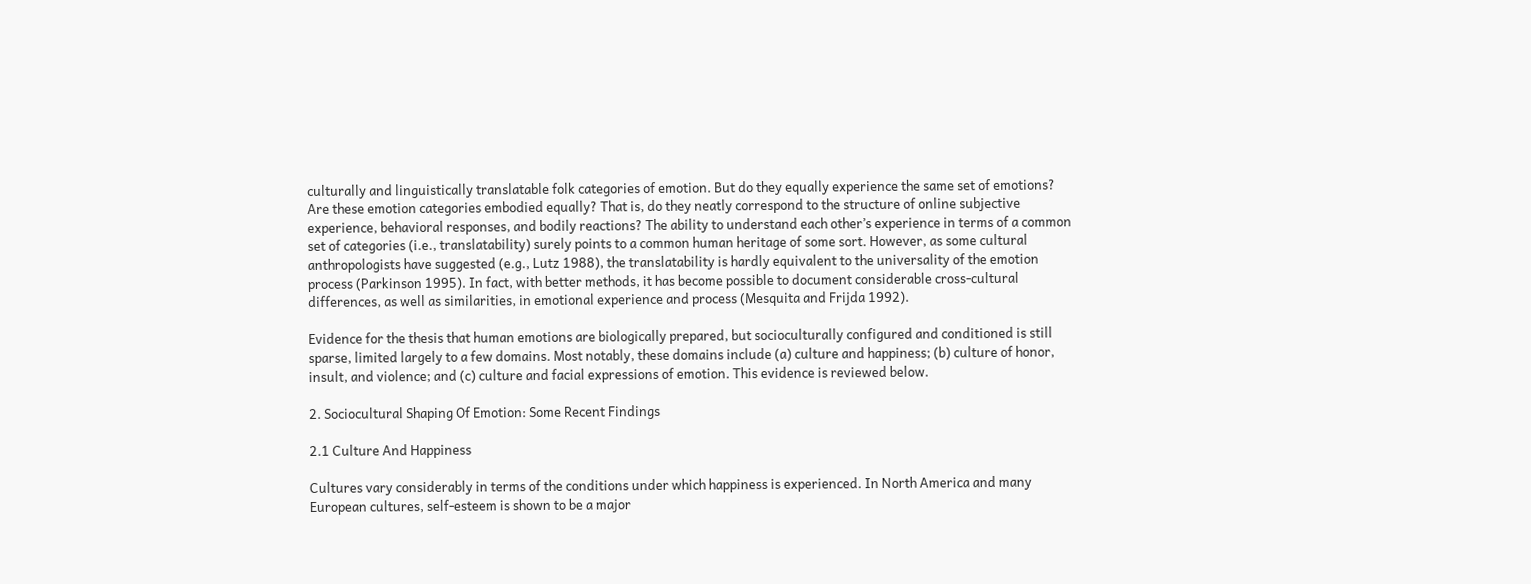culturally and linguistically translatable folk categories of emotion. But do they equally experience the same set of emotions? Are these emotion categories embodied equally? That is, do they neatly correspond to the structure of online subjective experience, behavioral responses, and bodily reactions? The ability to understand each other’s experience in terms of a common set of categories (i.e., translatability) surely points to a common human heritage of some sort. However, as some cultural anthropologists have suggested (e.g., Lutz 1988), the translatability is hardly equivalent to the universality of the emotion process (Parkinson 1995). In fact, with better methods, it has become possible to document considerable cross-cultural differences, as well as similarities, in emotional experience and process (Mesquita and Frijda 1992).

Evidence for the thesis that human emotions are biologically prepared, but socioculturally configured and conditioned is still sparse, limited largely to a few domains. Most notably, these domains include (a) culture and happiness; (b) culture of honor, insult, and violence; and (c) culture and facial expressions of emotion. This evidence is reviewed below.

2. Sociocultural Shaping Of Emotion: Some Recent Findings

2.1 Culture And Happiness

Cultures vary considerably in terms of the conditions under which happiness is experienced. In North America and many European cultures, self-esteem is shown to be a major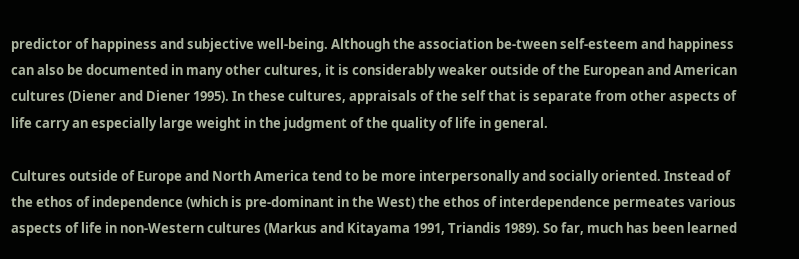predictor of happiness and subjective well-being. Although the association be-tween self-esteem and happiness can also be documented in many other cultures, it is considerably weaker outside of the European and American cultures (Diener and Diener 1995). In these cultures, appraisals of the self that is separate from other aspects of life carry an especially large weight in the judgment of the quality of life in general.

Cultures outside of Europe and North America tend to be more interpersonally and socially oriented. Instead of the ethos of independence (which is pre-dominant in the West) the ethos of interdependence permeates various aspects of life in non-Western cultures (Markus and Kitayama 1991, Triandis 1989). So far, much has been learned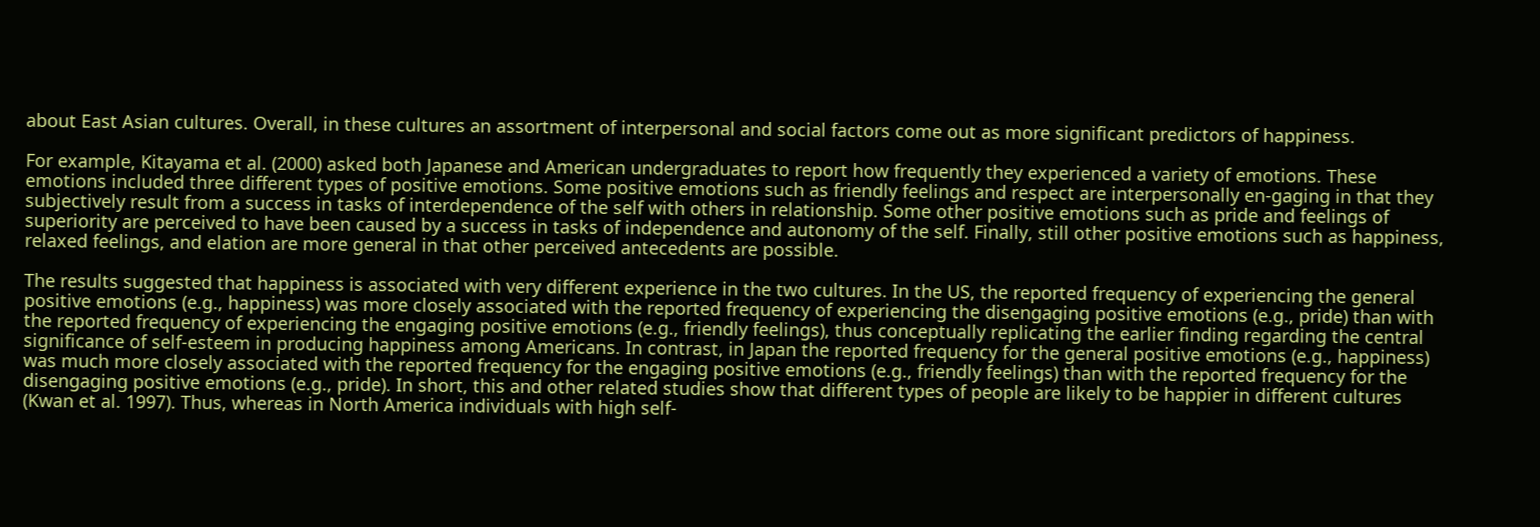about East Asian cultures. Overall, in these cultures an assortment of interpersonal and social factors come out as more significant predictors of happiness.

For example, Kitayama et al. (2000) asked both Japanese and American undergraduates to report how frequently they experienced a variety of emotions. These emotions included three different types of positive emotions. Some positive emotions such as friendly feelings and respect are interpersonally en-gaging in that they subjectively result from a success in tasks of interdependence of the self with others in relationship. Some other positive emotions such as pride and feelings of superiority are perceived to have been caused by a success in tasks of independence and autonomy of the self. Finally, still other positive emotions such as happiness, relaxed feelings, and elation are more general in that other perceived antecedents are possible.

The results suggested that happiness is associated with very different experience in the two cultures. In the US, the reported frequency of experiencing the general positive emotions (e.g., happiness) was more closely associated with the reported frequency of experiencing the disengaging positive emotions (e.g., pride) than with the reported frequency of experiencing the engaging positive emotions (e.g., friendly feelings), thus conceptually replicating the earlier finding regarding the central significance of self-esteem in producing happiness among Americans. In contrast, in Japan the reported frequency for the general positive emotions (e.g., happiness) was much more closely associated with the reported frequency for the engaging positive emotions (e.g., friendly feelings) than with the reported frequency for the disengaging positive emotions (e.g., pride). In short, this and other related studies show that different types of people are likely to be happier in different cultures (Kwan et al. 1997). Thus, whereas in North America individuals with high self-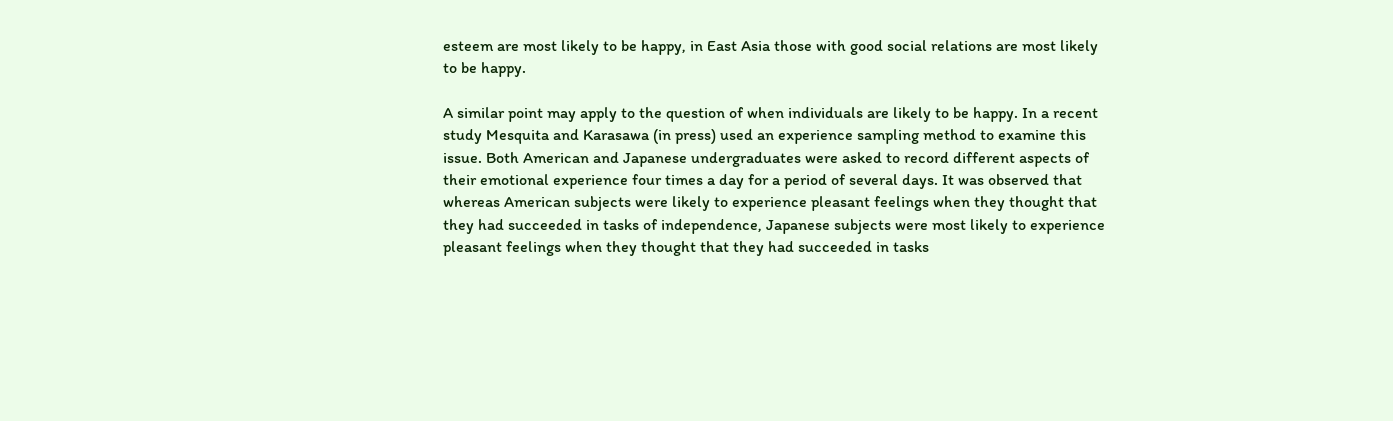esteem are most likely to be happy, in East Asia those with good social relations are most likely to be happy.

A similar point may apply to the question of when individuals are likely to be happy. In a recent study Mesquita and Karasawa (in press) used an experience sampling method to examine this issue. Both American and Japanese undergraduates were asked to record different aspects of their emotional experience four times a day for a period of several days. It was observed that whereas American subjects were likely to experience pleasant feelings when they thought that they had succeeded in tasks of independence, Japanese subjects were most likely to experience pleasant feelings when they thought that they had succeeded in tasks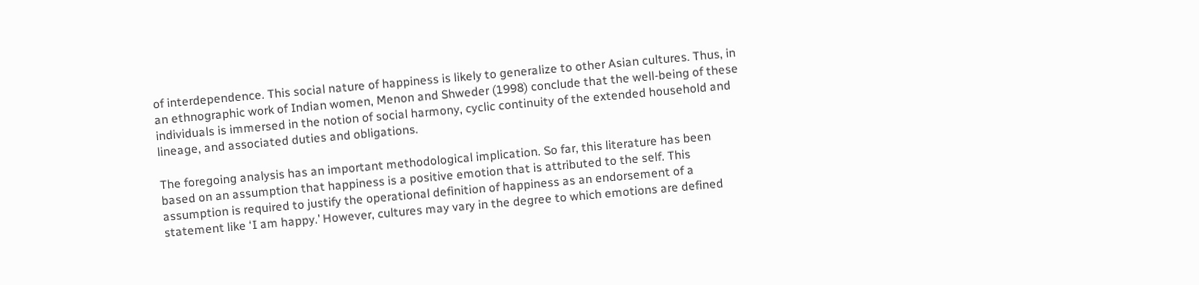of interdependence. This social nature of happiness is likely to generalize to other Asian cultures. Thus, in an ethnographic work of Indian women, Menon and Shweder (1998) conclude that the well-being of these individuals is immersed in the notion of social harmony, cyclic continuity of the extended household and lineage, and associated duties and obligations.

The foregoing analysis has an important methodological implication. So far, this literature has been based on an assumption that happiness is a positive emotion that is attributed to the self. This assumption is required to justify the operational definition of happiness as an endorsement of a statement like ‘I am happy.’ However, cultures may vary in the degree to which emotions are defined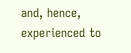and, hence, experienced to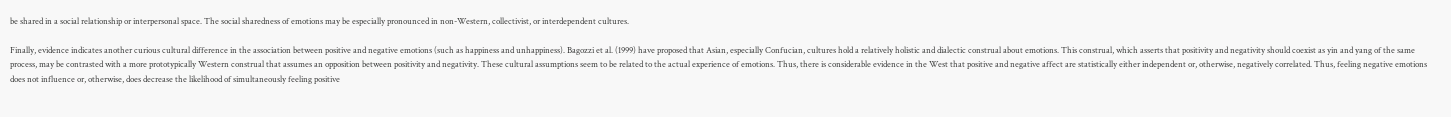be shared in a social relationship or interpersonal space. The social sharedness of emotions may be especially pronounced in non-Western, collectivist, or interdependent cultures.

Finally, evidence indicates another curious cultural difference in the association between positive and negative emotions (such as happiness and unhappiness). Bagozzi et al. (1999) have proposed that Asian, especially Confucian, cultures hold a relatively holistic and dialectic construal about emotions. This construal, which asserts that positivity and negativity should coexist as yin and yang of the same process, may be contrasted with a more prototypically Western construal that assumes an opposition between positivity and negativity. These cultural assumptions seem to be related to the actual experience of emotions. Thus, there is considerable evidence in the West that positive and negative affect are statistically either independent or, otherwise, negatively correlated. Thus, feeling negative emotions does not influence or, otherwise, does decrease the likelihood of simultaneously feeling positive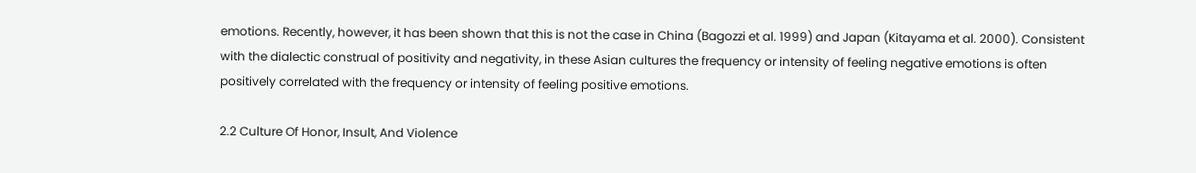emotions. Recently, however, it has been shown that this is not the case in China (Bagozzi et al. 1999) and Japan (Kitayama et al. 2000). Consistent with the dialectic construal of positivity and negativity, in these Asian cultures the frequency or intensity of feeling negative emotions is often positively correlated with the frequency or intensity of feeling positive emotions.

2.2 Culture Of Honor, Insult, And Violence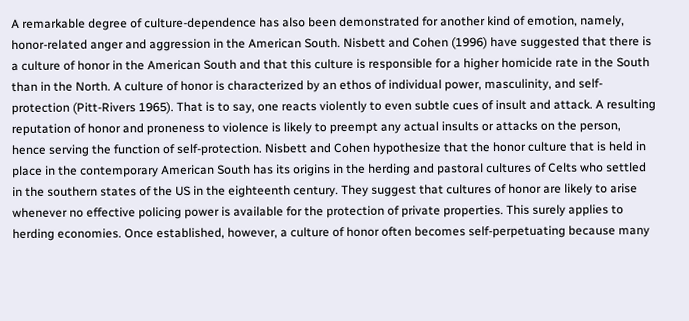A remarkable degree of culture-dependence has also been demonstrated for another kind of emotion, namely, honor-related anger and aggression in the American South. Nisbett and Cohen (1996) have suggested that there is a culture of honor in the American South and that this culture is responsible for a higher homicide rate in the South than in the North. A culture of honor is characterized by an ethos of individual power, masculinity, and self-protection (Pitt-Rivers 1965). That is to say, one reacts violently to even subtle cues of insult and attack. A resulting reputation of honor and proneness to violence is likely to preempt any actual insults or attacks on the person, hence serving the function of self-protection. Nisbett and Cohen hypothesize that the honor culture that is held in place in the contemporary American South has its origins in the herding and pastoral cultures of Celts who settled in the southern states of the US in the eighteenth century. They suggest that cultures of honor are likely to arise whenever no effective policing power is available for the protection of private properties. This surely applies to herding economies. Once established, however, a culture of honor often becomes self-perpetuating because many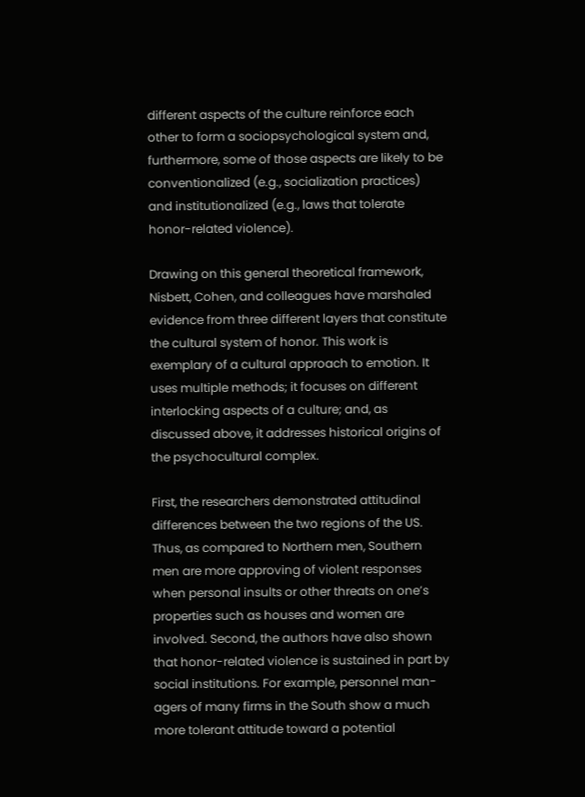different aspects of the culture reinforce each other to form a sociopsychological system and, furthermore, some of those aspects are likely to be conventionalized (e.g., socialization practices) and institutionalized (e.g., laws that tolerate honor-related violence).

Drawing on this general theoretical framework, Nisbett, Cohen, and colleagues have marshaled evidence from three different layers that constitute the cultural system of honor. This work is exemplary of a cultural approach to emotion. It uses multiple methods; it focuses on different interlocking aspects of a culture; and, as discussed above, it addresses historical origins of the psychocultural complex.

First, the researchers demonstrated attitudinal differences between the two regions of the US. Thus, as compared to Northern men, Southern men are more approving of violent responses when personal insults or other threats on one’s properties such as houses and women are involved. Second, the authors have also shown that honor-related violence is sustained in part by social institutions. For example, personnel man-agers of many firms in the South show a much more tolerant attitude toward a potential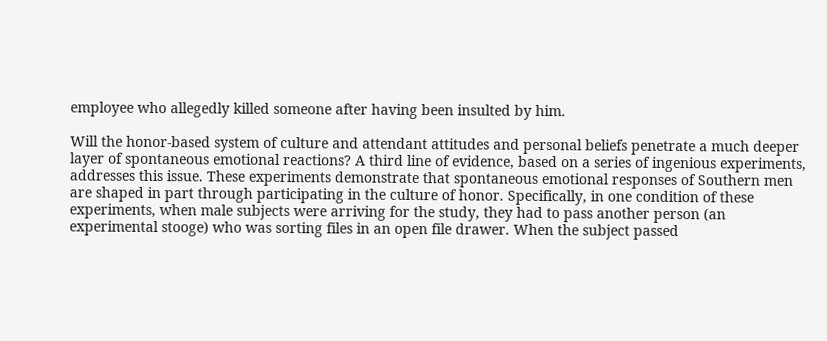employee who allegedly killed someone after having been insulted by him.

Will the honor-based system of culture and attendant attitudes and personal beliefs penetrate a much deeper layer of spontaneous emotional reactions? A third line of evidence, based on a series of ingenious experiments, addresses this issue. These experiments demonstrate that spontaneous emotional responses of Southern men are shaped in part through participating in the culture of honor. Specifically, in one condition of these experiments, when male subjects were arriving for the study, they had to pass another person (an experimental stooge) who was sorting files in an open file drawer. When the subject passed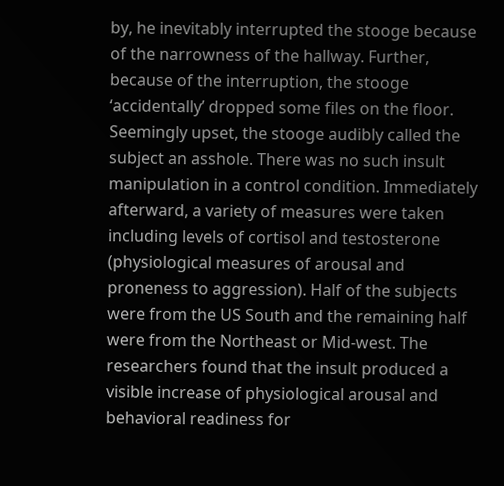by, he inevitably interrupted the stooge because of the narrowness of the hallway. Further, because of the interruption, the stooge ‘accidentally’ dropped some files on the floor. Seemingly upset, the stooge audibly called the subject an asshole. There was no such insult manipulation in a control condition. Immediately afterward, a variety of measures were taken including levels of cortisol and testosterone (physiological measures of arousal and proneness to aggression). Half of the subjects were from the US South and the remaining half were from the Northeast or Mid-west. The researchers found that the insult produced a visible increase of physiological arousal and behavioral readiness for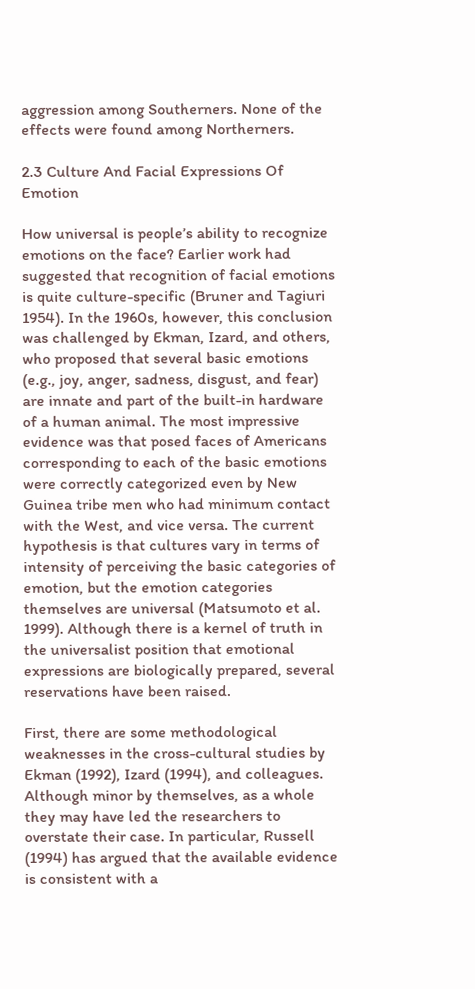aggression among Southerners. None of the effects were found among Northerners.

2.3 Culture And Facial Expressions Of Emotion

How universal is people’s ability to recognize emotions on the face? Earlier work had suggested that recognition of facial emotions is quite culture-specific (Bruner and Tagiuri 1954). In the 1960s, however, this conclusion was challenged by Ekman, Izard, and others, who proposed that several basic emotions (e.g., joy, anger, sadness, disgust, and fear) are innate and part of the built-in hardware of a human animal. The most impressive evidence was that posed faces of Americans corresponding to each of the basic emotions were correctly categorized even by New Guinea tribe men who had minimum contact with the West, and vice versa. The current hypothesis is that cultures vary in terms of intensity of perceiving the basic categories of emotion, but the emotion categories themselves are universal (Matsumoto et al. 1999). Although there is a kernel of truth in the universalist position that emotional expressions are biologically prepared, several reservations have been raised.

First, there are some methodological weaknesses in the cross-cultural studies by Ekman (1992), Izard (1994), and colleagues. Although minor by themselves, as a whole they may have led the researchers to overstate their case. In particular, Russell (1994) has argued that the available evidence is consistent with a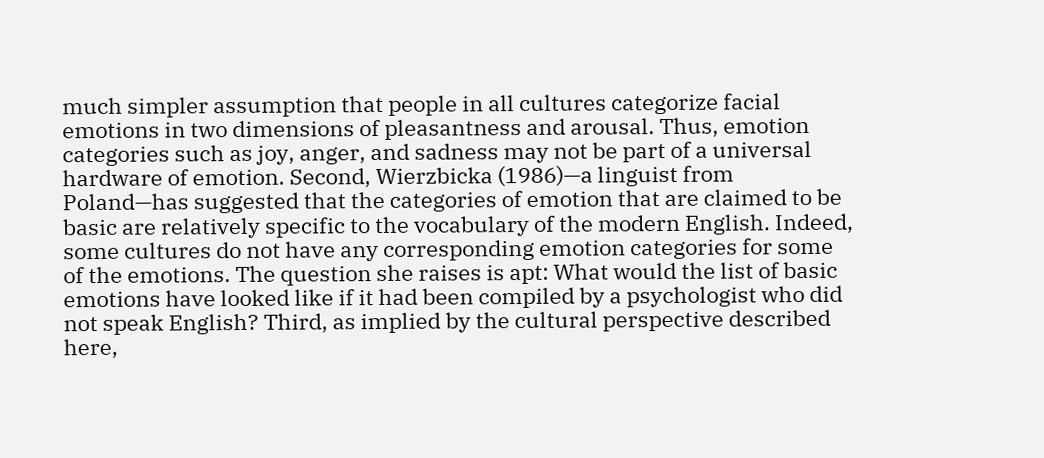much simpler assumption that people in all cultures categorize facial emotions in two dimensions of pleasantness and arousal. Thus, emotion categories such as joy, anger, and sadness may not be part of a universal hardware of emotion. Second, Wierzbicka (1986)—a linguist from Poland—has suggested that the categories of emotion that are claimed to be basic are relatively specific to the vocabulary of the modern English. Indeed, some cultures do not have any corresponding emotion categories for some of the emotions. The question she raises is apt: What would the list of basic emotions have looked like if it had been compiled by a psychologist who did not speak English? Third, as implied by the cultural perspective described here,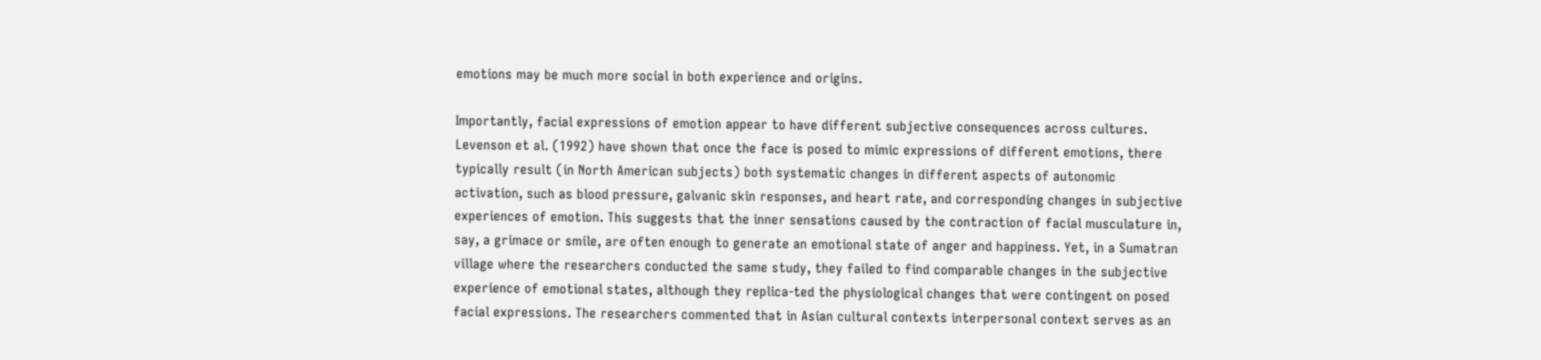emotions may be much more social in both experience and origins.

Importantly, facial expressions of emotion appear to have different subjective consequences across cultures. Levenson et al. (1992) have shown that once the face is posed to mimic expressions of different emotions, there typically result (in North American subjects) both systematic changes in different aspects of autonomic activation, such as blood pressure, galvanic skin responses, and heart rate, and corresponding changes in subjective experiences of emotion. This suggests that the inner sensations caused by the contraction of facial musculature in, say, a grimace or smile, are often enough to generate an emotional state of anger and happiness. Yet, in a Sumatran village where the researchers conducted the same study, they failed to find comparable changes in the subjective experience of emotional states, although they replica-ted the physiological changes that were contingent on posed facial expressions. The researchers commented that in Asian cultural contexts interpersonal context serves as an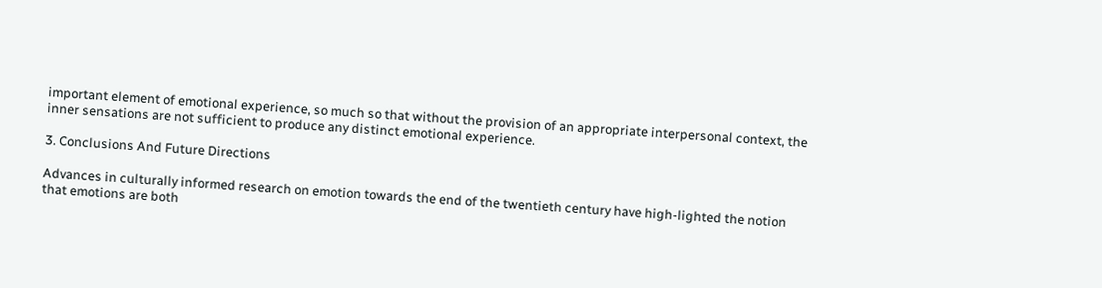important element of emotional experience, so much so that without the provision of an appropriate interpersonal context, the inner sensations are not sufficient to produce any distinct emotional experience.

3. Conclusions And Future Directions

Advances in culturally informed research on emotion towards the end of the twentieth century have high-lighted the notion that emotions are both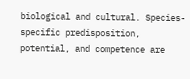biological and cultural. Species-specific predisposition, potential, and competence are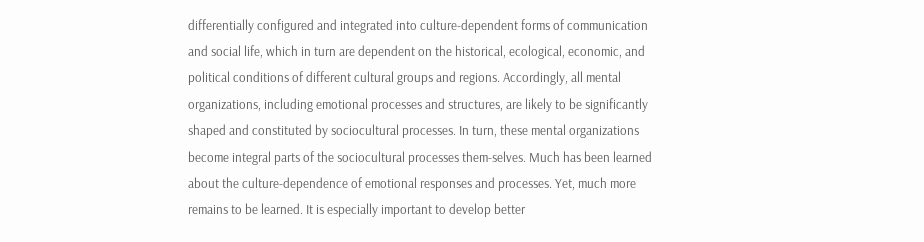differentially configured and integrated into culture-dependent forms of communication and social life, which in turn are dependent on the historical, ecological, economic, and political conditions of different cultural groups and regions. Accordingly, all mental organizations, including emotional processes and structures, are likely to be significantly shaped and constituted by sociocultural processes. In turn, these mental organizations become integral parts of the sociocultural processes them-selves. Much has been learned about the culture-dependence of emotional responses and processes. Yet, much more remains to be learned. It is especially important to develop better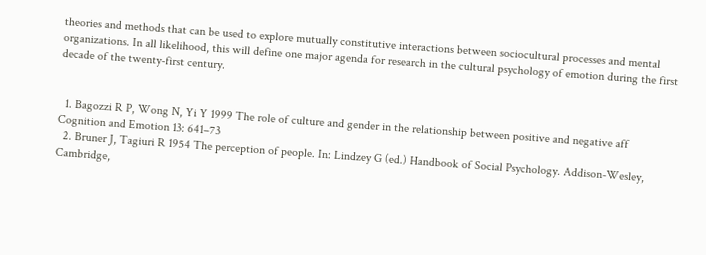theories and methods that can be used to explore mutually constitutive interactions between sociocultural processes and mental organizations. In all likelihood, this will define one major agenda for research in the cultural psychology of emotion during the first decade of the twenty-first century.


  1. Bagozzi R P, Wong N, Yi Y 1999 The role of culture and gender in the relationship between positive and negative aff Cognition and Emotion 13: 641–73
  2. Bruner J, Tagiuri R 1954 The perception of people. In: Lindzey G (ed.) Handbook of Social Psychology. Addison-Wesley, Cambridge,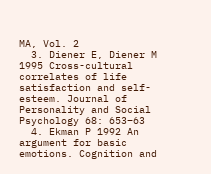MA, Vol. 2
  3. Diener E, Diener M 1995 Cross-cultural correlates of life satisfaction and self-esteem. Journal of Personality and Social Psychology 68: 653–63
  4. Ekman P 1992 An argument for basic emotions. Cognition and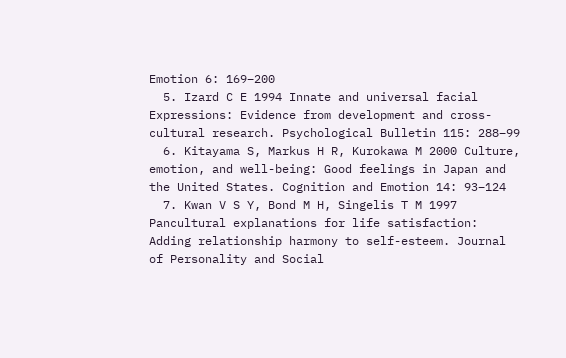Emotion 6: 169–200
  5. Izard C E 1994 Innate and universal facial Expressions: Evidence from development and cross-cultural research. Psychological Bulletin 115: 288–99
  6. Kitayama S, Markus H R, Kurokawa M 2000 Culture, emotion, and well-being: Good feelings in Japan and the United States. Cognition and Emotion 14: 93–124
  7. Kwan V S Y, Bond M H, Singelis T M 1997 Pancultural explanations for life satisfaction: Adding relationship harmony to self-esteem. Journal of Personality and Social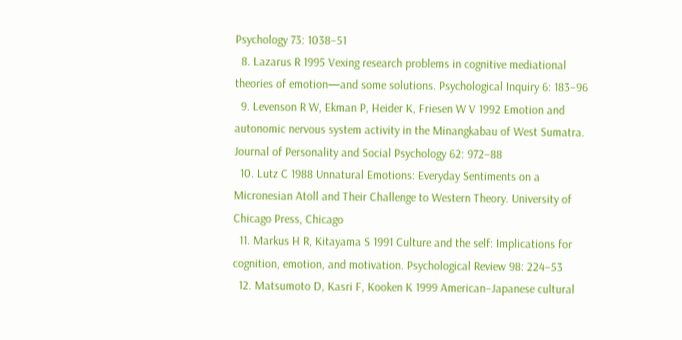Psychology 73: 1038–51
  8. Lazarus R 1995 Vexing research problems in cognitive mediational theories of emotion—and some solutions. Psychological Inquiry 6: 183–96
  9. Levenson R W, Ekman P, Heider K, Friesen W V 1992 Emotion and autonomic nervous system activity in the Minangkabau of West Sumatra. Journal of Personality and Social Psychology 62: 972–88
  10. Lutz C 1988 Unnatural Emotions: Everyday Sentiments on a Micronesian Atoll and Their Challenge to Western Theory. University of Chicago Press, Chicago
  11. Markus H R, Kitayama S 1991 Culture and the self: Implications for cognition, emotion, and motivation. Psychological Review 98: 224–53
  12. Matsumoto D, Kasri F, Kooken K 1999 American–Japanese cultural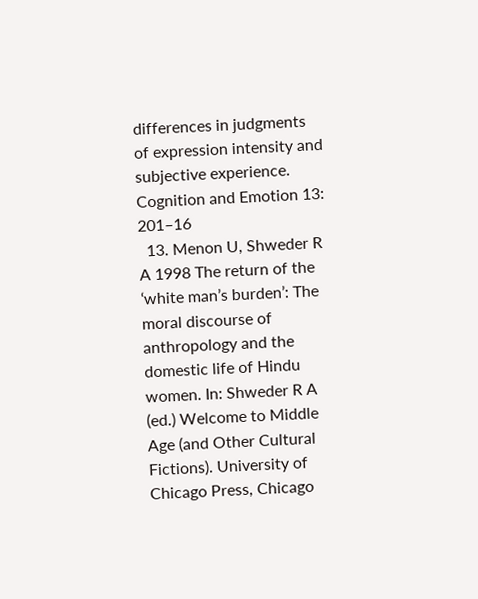differences in judgments of expression intensity and subjective experience. Cognition and Emotion 13: 201–16
  13. Menon U, Shweder R A 1998 The return of the ‘white man’s burden’: The moral discourse of anthropology and the domestic life of Hindu women. In: Shweder R A (ed.) Welcome to Middle Age (and Other Cultural Fictions). University of Chicago Press, Chicago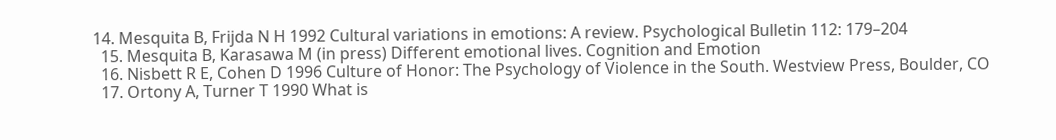14. Mesquita B, Frijda N H 1992 Cultural variations in emotions: A review. Psychological Bulletin 112: 179–204
  15. Mesquita B, Karasawa M (in press) Different emotional lives. Cognition and Emotion
  16. Nisbett R E, Cohen D 1996 Culture of Honor: The Psychology of Violence in the South. Westview Press, Boulder, CO
  17. Ortony A, Turner T 1990 What is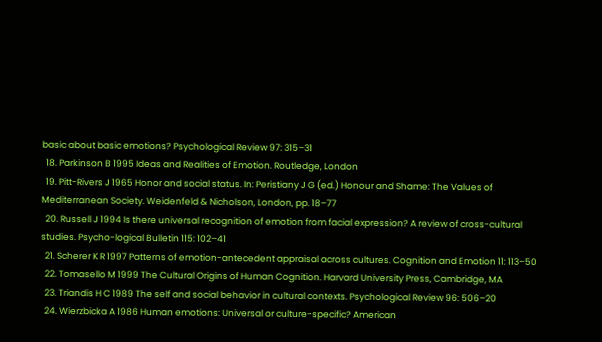basic about basic emotions? Psychological Review 97: 315–31
  18. Parkinson B 1995 Ideas and Realities of Emotion. Routledge, London
  19. Pitt-Rivers J 1965 Honor and social status. In: Peristiany J G (ed.) Honour and Shame: The Values of Mediterranean Society. Weidenfeld & Nicholson, London, pp. 18–77
  20. Russell J 1994 Is there universal recognition of emotion from facial expression? A review of cross-cultural studies. Psycho-logical Bulletin 115: 102–41
  21. Scherer K R 1997 Patterns of emotion-antecedent appraisal across cultures. Cognition and Emotion 11: 113–50
  22. Tomasello M 1999 The Cultural Origins of Human Cognition. Harvard University Press, Cambridge, MA
  23. Triandis H C 1989 The self and social behavior in cultural contexts. Psychological Review 96: 506–20
  24. Wierzbicka A 1986 Human emotions: Universal or culture-specific? American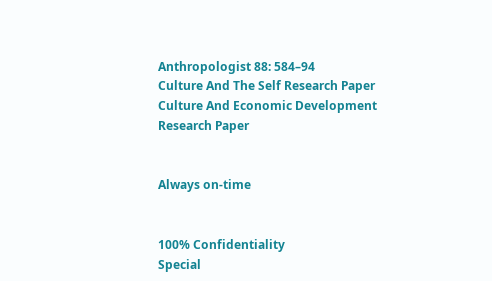Anthropologist 88: 584–94
Culture And The Self Research Paper
Culture And Economic Development Research Paper


Always on-time


100% Confidentiality
Special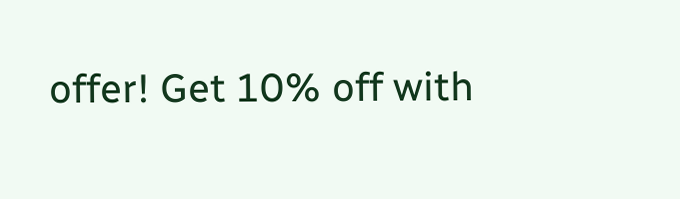offer! Get 10% off with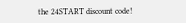the 24START discount code!